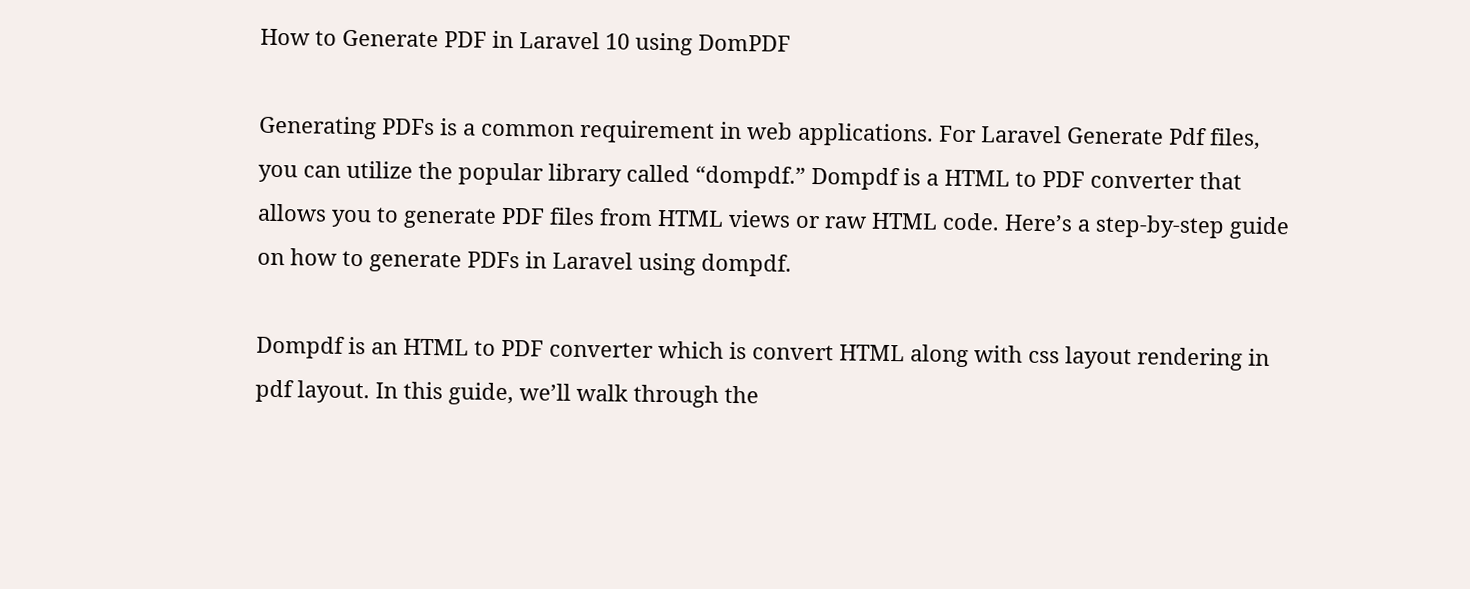How to Generate PDF in Laravel 10 using DomPDF

Generating PDFs is a common requirement in web applications. For Laravel Generate Pdf files, you can utilize the popular library called “dompdf.” Dompdf is a HTML to PDF converter that allows you to generate PDF files from HTML views or raw HTML code. Here’s a step-by-step guide on how to generate PDFs in Laravel using dompdf.

Dompdf is an HTML to PDF converter which is convert HTML along with css layout rendering in pdf layout. In this guide, we’ll walk through the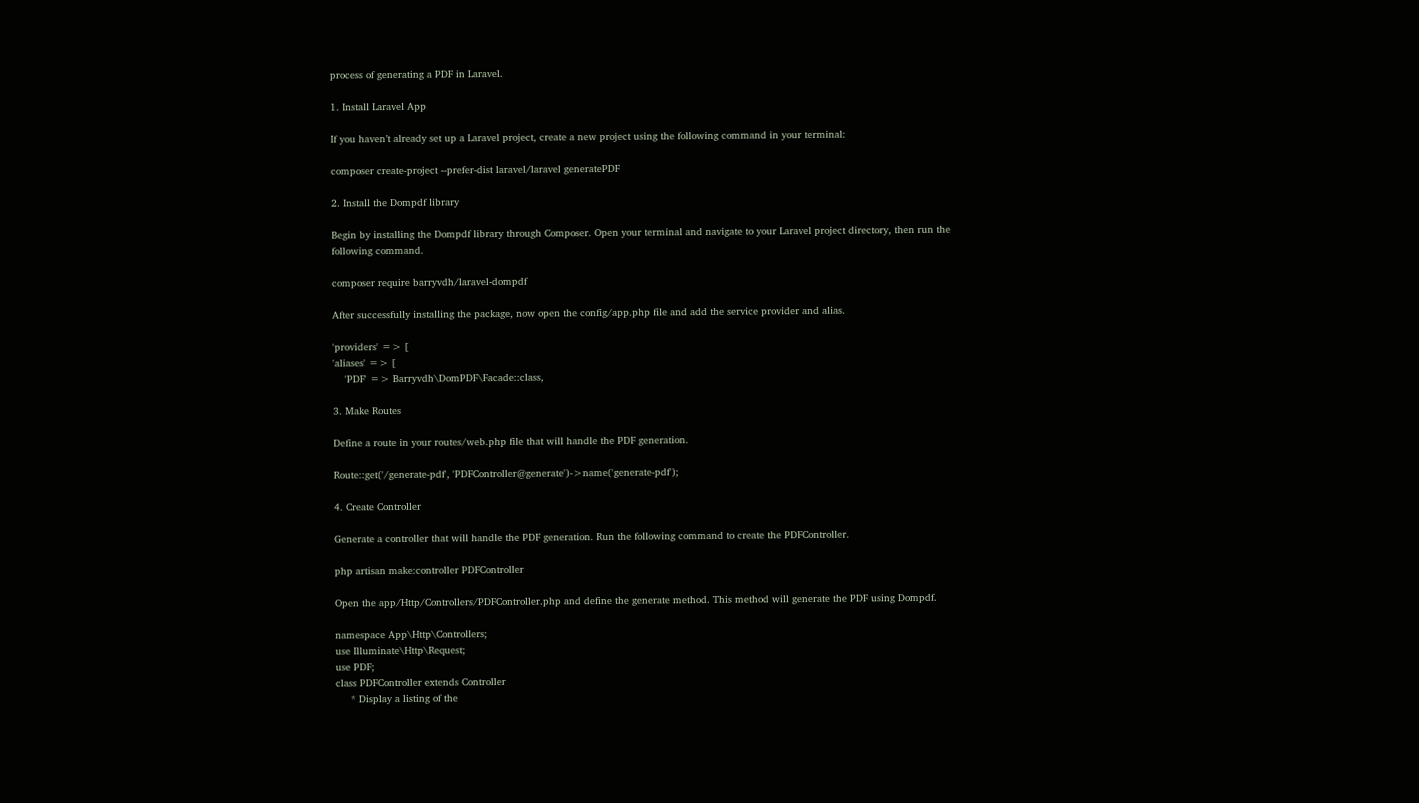process of generating a PDF in Laravel.

1. Install Laravel App

If you haven’t already set up a Laravel project, create a new project using the following command in your terminal:

composer create-project --prefer-dist laravel/laravel generatePDF

2. Install the Dompdf library

Begin by installing the Dompdf library through Composer. Open your terminal and navigate to your Laravel project directory, then run the following command.

composer require barryvdh/laravel-dompdf

After successfully installing the package, now open the config/app.php file and add the service provider and alias.

'providers' => [
'aliases' => [
    'PDF' => Barryvdh\DomPDF\Facade::class,

3. Make Routes

Define a route in your routes/web.php file that will handle the PDF generation.

Route::get('/generate-pdf', 'PDFController@generate')->name('generate-pdf');

4. Create Controller

Generate a controller that will handle the PDF generation. Run the following command to create the PDFController.

php artisan make:controller PDFController

Open the app/Http/Controllers/PDFController.php and define the generate method. This method will generate the PDF using Dompdf.

namespace App\Http\Controllers;
use Illuminate\Http\Request;
use PDF;
class PDFController extends Controller
     * Display a listing of the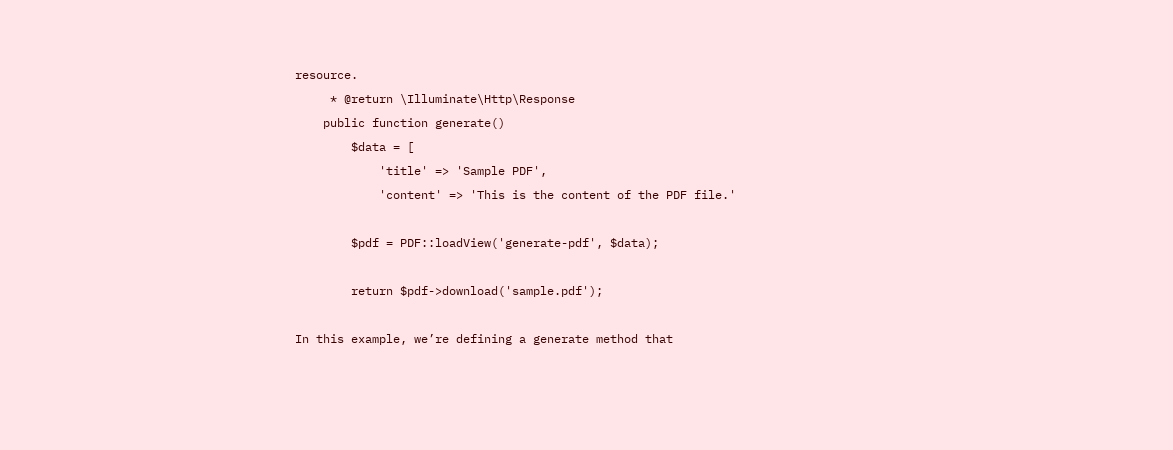resource.
     * @return \Illuminate\Http\Response
    public function generate()
        $data = [
            'title' => 'Sample PDF',
            'content' => 'This is the content of the PDF file.'

        $pdf = PDF::loadView('generate-pdf', $data);

        return $pdf->download('sample.pdf');

In this example, we’re defining a generate method that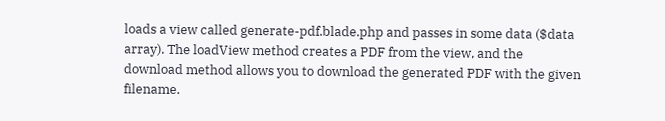loads a view called generate-pdf.blade.php and passes in some data ($data array). The loadView method creates a PDF from the view, and the download method allows you to download the generated PDF with the given filename.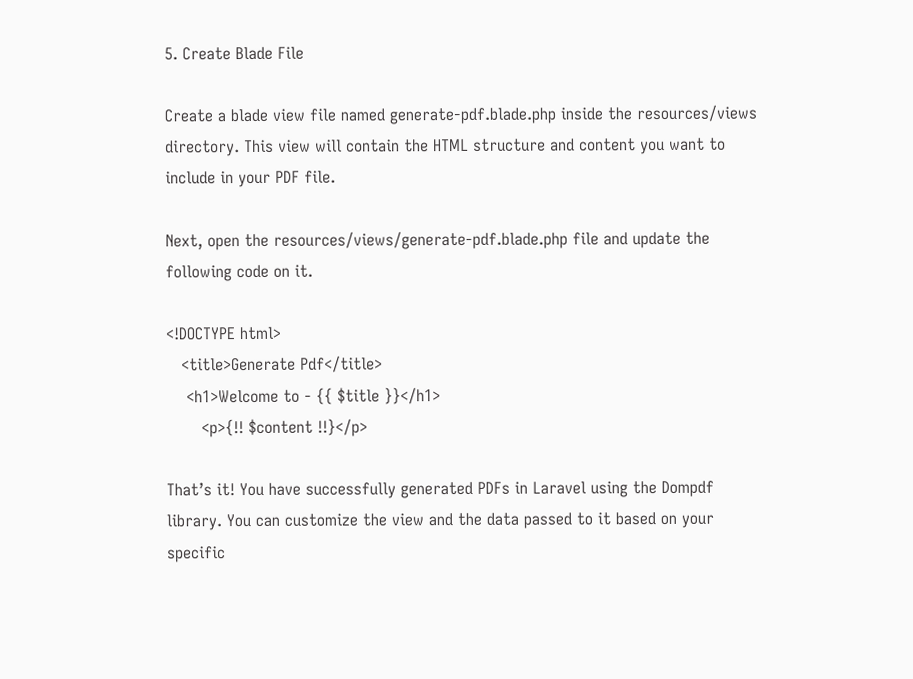5. Create Blade File

Create a blade view file named generate-pdf.blade.php inside the resources/views directory. This view will contain the HTML structure and content you want to include in your PDF file.

Next, open the resources/views/generate-pdf.blade.php file and update the following code on it.

<!DOCTYPE html>
   <title>Generate Pdf</title>
    <h1>Welcome to - {{ $title }}</h1>
       <p>{!! $content !!}</p>

That’s it! You have successfully generated PDFs in Laravel using the Dompdf library. You can customize the view and the data passed to it based on your specific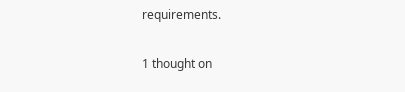requirements.

1 thought on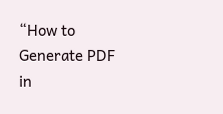“How to Generate PDF in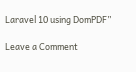Laravel 10 using DomPDF”

Leave a Comment